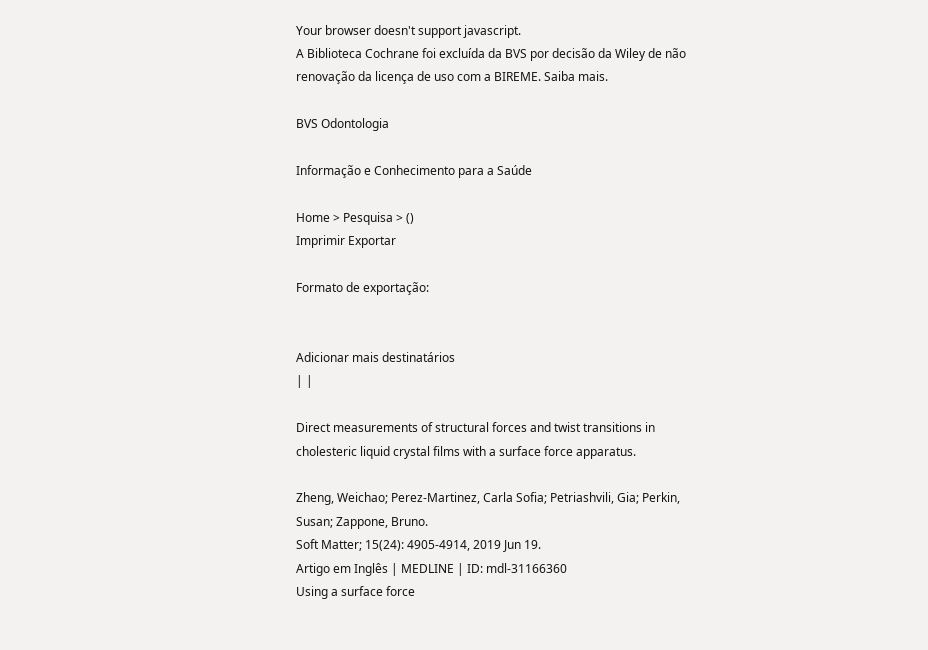Your browser doesn't support javascript.
A Biblioteca Cochrane foi excluída da BVS por decisão da Wiley de não renovação da licença de uso com a BIREME. Saiba mais.

BVS Odontologia

Informação e Conhecimento para a Saúde

Home > Pesquisa > ()
Imprimir Exportar

Formato de exportação:


Adicionar mais destinatários
| |

Direct measurements of structural forces and twist transitions in cholesteric liquid crystal films with a surface force apparatus.

Zheng, Weichao; Perez-Martinez, Carla Sofia; Petriashvili, Gia; Perkin, Susan; Zappone, Bruno.
Soft Matter; 15(24): 4905-4914, 2019 Jun 19.
Artigo em Inglês | MEDLINE | ID: mdl-31166360
Using a surface force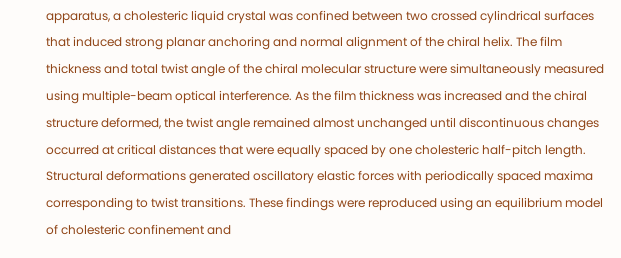apparatus, a cholesteric liquid crystal was confined between two crossed cylindrical surfaces that induced strong planar anchoring and normal alignment of the chiral helix. The film thickness and total twist angle of the chiral molecular structure were simultaneously measured using multiple-beam optical interference. As the film thickness was increased and the chiral structure deformed, the twist angle remained almost unchanged until discontinuous changes occurred at critical distances that were equally spaced by one cholesteric half-pitch length. Structural deformations generated oscillatory elastic forces with periodically spaced maxima corresponding to twist transitions. These findings were reproduced using an equilibrium model of cholesteric confinement and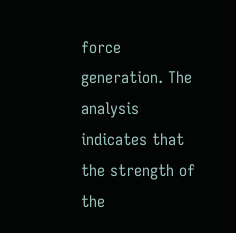force generation. The analysis indicates that the strength of the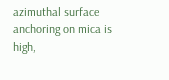azimuthal surface anchoring on mica is high,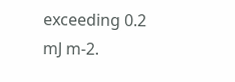exceeding 0.2 mJ m-2.